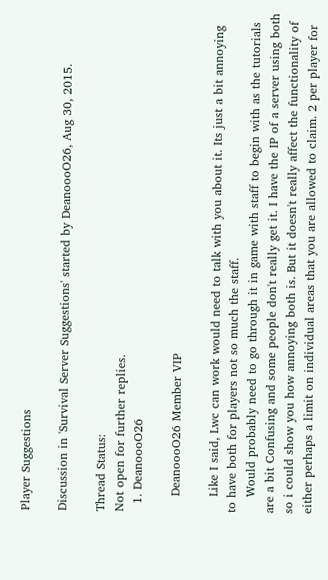Player Suggestions

Discussion in 'Survival Server Suggestions' started by DeanoooO26, Aug 30, 2015.

Thread Status:
Not open for further replies.
  1. DeanoooO26

    DeanoooO26 Member VIP

    Like I said, Lwc can work would need to talk with you about it. Its just a bit annoying to have both for players not so much the staff.
    Would probably need to go through it in game with staff to begin with as the tutorials are a bit Confusing and some people don't really get it. I have the IP of a server using both so i could show you how annoying both is. But it doesn't really affect the functionality of either perhaps a limit on individual areas that you are allowed to claim. 2 per player for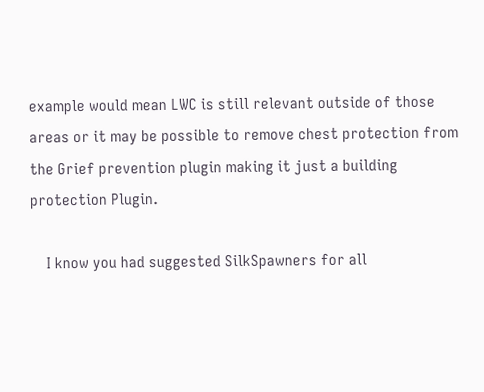example would mean LWC is still relevant outside of those areas or it may be possible to remove chest protection from the Grief prevention plugin making it just a building protection Plugin.

    I know you had suggested SilkSpawners for all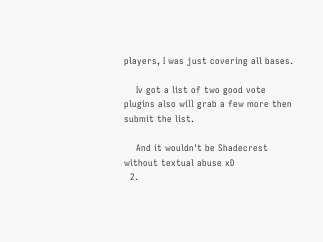players, I was just covering all bases.

    Iv got a list of two good vote plugins also will grab a few more then submit the list.

    And it wouldn't be Shadecrest without textual abuse xD
  2.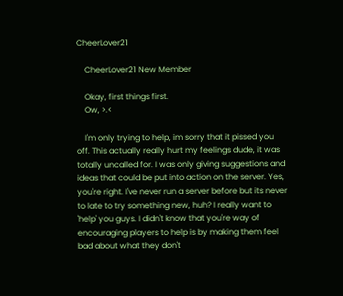CheerLover21

    CheerLover21 New Member

    Okay, first things first.
    Ow, >.<

    I'm only trying to help, im sorry that it pissed you off. This actually really hurt my feelings dude, it was totally uncalled for. I was only giving suggestions and ideas that could be put into action on the server. Yes, you're right. I've never run a server before but its never to late to try something new, huh? I really want to 'help' you guys. I didn't know that you're way of encouraging players to help is by making them feel bad about what they don't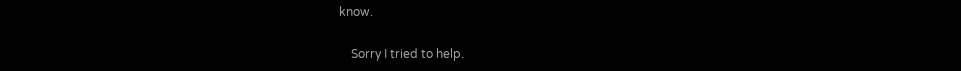know.

    Sorry I tried to help.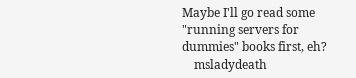Maybe I'll go read some "running servers for dummies" books first, eh?
    msladydeath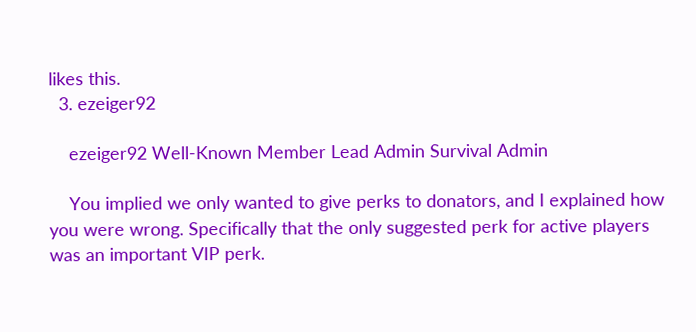likes this.
  3. ezeiger92

    ezeiger92 Well-Known Member Lead Admin Survival Admin

    You implied we only wanted to give perks to donators, and I explained how you were wrong. Specifically that the only suggested perk for active players was an important VIP perk.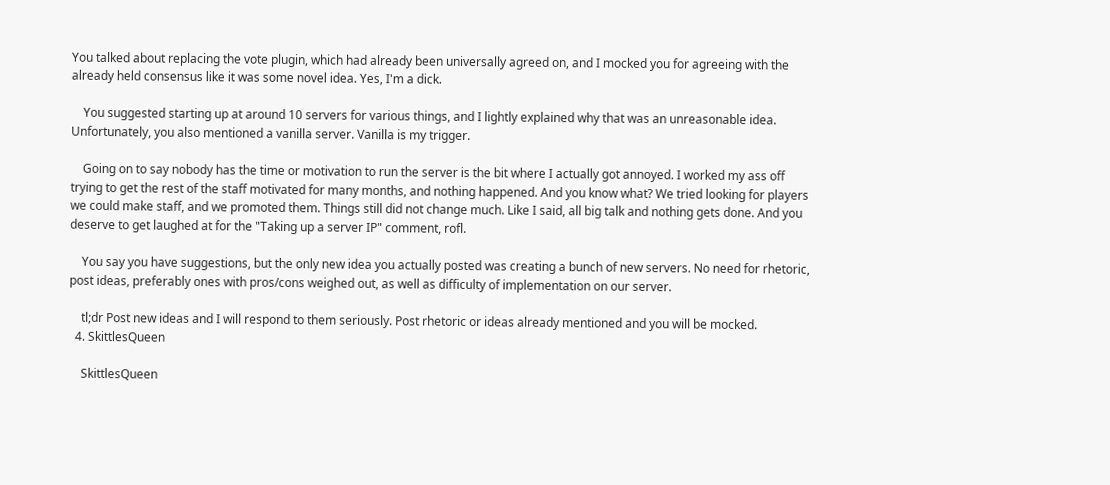You talked about replacing the vote plugin, which had already been universally agreed on, and I mocked you for agreeing with the already held consensus like it was some novel idea. Yes, I'm a dick.

    You suggested starting up at around 10 servers for various things, and I lightly explained why that was an unreasonable idea. Unfortunately, you also mentioned a vanilla server. Vanilla is my trigger.

    Going on to say nobody has the time or motivation to run the server is the bit where I actually got annoyed. I worked my ass off trying to get the rest of the staff motivated for many months, and nothing happened. And you know what? We tried looking for players we could make staff, and we promoted them. Things still did not change much. Like I said, all big talk and nothing gets done. And you deserve to get laughed at for the "Taking up a server IP" comment, rofl.

    You say you have suggestions, but the only new idea you actually posted was creating a bunch of new servers. No need for rhetoric, post ideas, preferably ones with pros/cons weighed out, as well as difficulty of implementation on our server.

    tl;dr Post new ideas and I will respond to them seriously. Post rhetoric or ideas already mentioned and you will be mocked.
  4. SkittlesQueen

    SkittlesQueen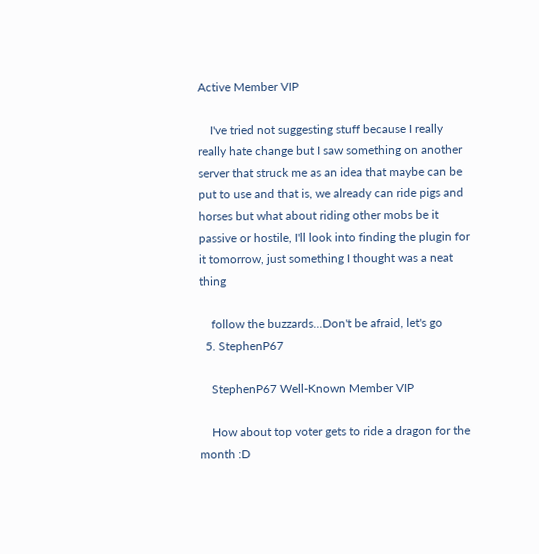Active Member VIP

    I've tried not suggesting stuff because I really really hate change but I saw something on another server that struck me as an idea that maybe can be put to use and that is, we already can ride pigs and horses but what about riding other mobs be it passive or hostile, I'll look into finding the plugin for it tomorrow, just something I thought was a neat thing

    follow the buzzards...Don't be afraid, let's go
  5. StephenP67

    StephenP67 Well-Known Member VIP

    How about top voter gets to ride a dragon for the month :D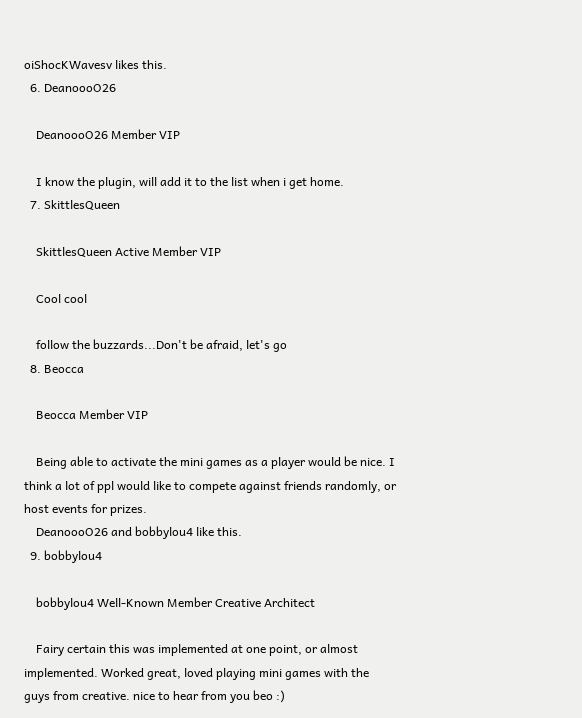oiShocKWavesv likes this.
  6. DeanoooO26

    DeanoooO26 Member VIP

    I know the plugin, will add it to the list when i get home.
  7. SkittlesQueen

    SkittlesQueen Active Member VIP

    Cool cool

    follow the buzzards...Don't be afraid, let's go
  8. Beocca

    Beocca Member VIP

    Being able to activate the mini games as a player would be nice. I think a lot of ppl would like to compete against friends randomly, or host events for prizes.
    DeanoooO26 and bobbylou4 like this.
  9. bobbylou4

    bobbylou4 Well-Known Member Creative Architect

    Fairy certain this was implemented at one point, or almost implemented. Worked great, loved playing mini games with the guys from creative. nice to hear from you beo :)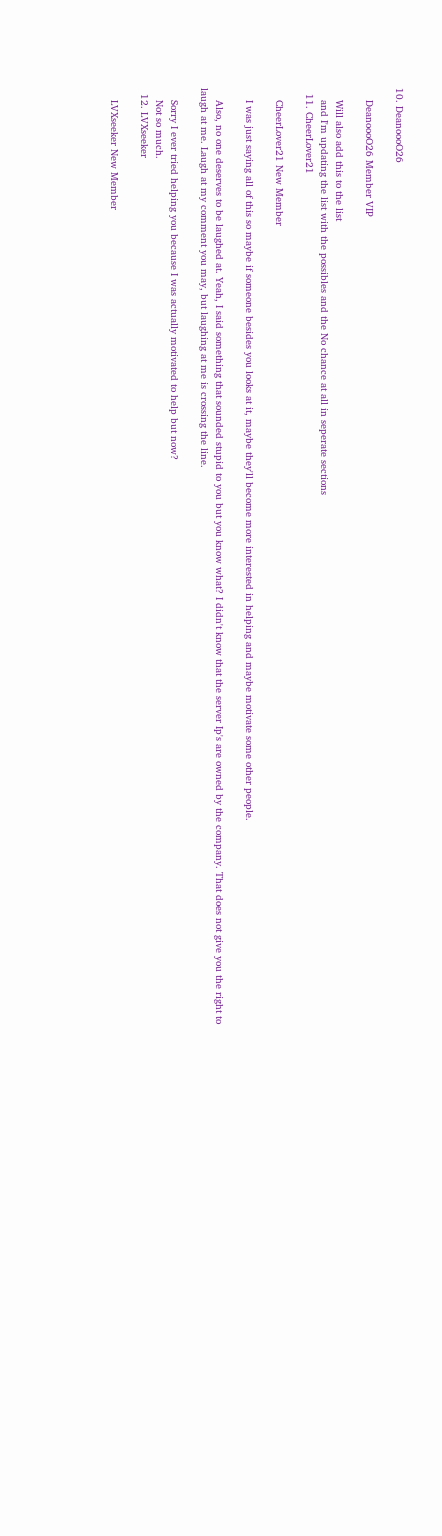10. DeanoooO26

    DeanoooO26 Member VIP

    Will also add this to the list
    and I'm updating the list with the possibles and the No chance at all in seperate sections
  11. CheerLover21

    CheerLover21 New Member

    I was just saying all of this so maybe if someone besides you looks at it, maybe they'll become more interested in helping and maybe motivate some other people.

    Also, no one deserves to be laughed at. Yeah, I said something that sounded stupid to you but you know what? I didn't know that the server Ip's are owned by the company. That does not give you the right to laugh at me. Laugh at my comment you may, but laughing at me is crossing the line.

    Sorry I ever tried helping you because I was actually motivated to help but now?
    Not so much.
  12. LVXseeker

    LVXseeker New Member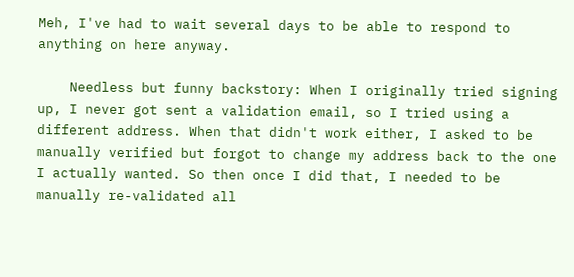Meh, I've had to wait several days to be able to respond to anything on here anyway.

    Needless but funny backstory: When I originally tried signing up, I never got sent a validation email, so I tried using a different address. When that didn't work either, I asked to be manually verified but forgot to change my address back to the one I actually wanted. So then once I did that, I needed to be manually re-validated all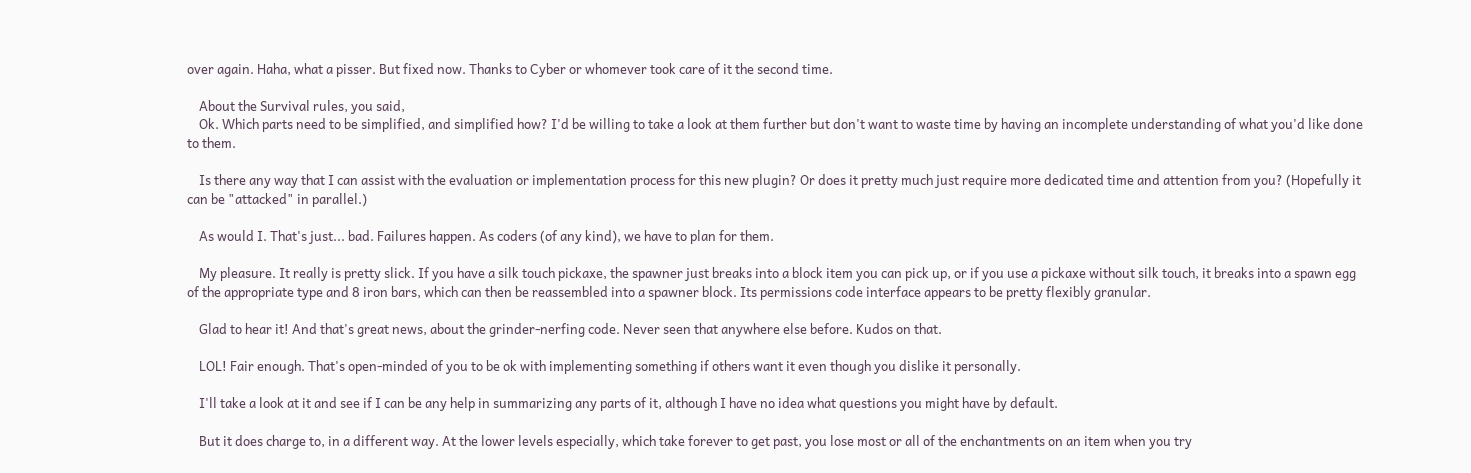over again. Haha, what a pisser. But fixed now. Thanks to Cyber or whomever took care of it the second time.

    About the Survival rules, you said,
    Ok. Which parts need to be simplified, and simplified how? I'd be willing to take a look at them further but don't want to waste time by having an incomplete understanding of what you'd like done to them.

    Is there any way that I can assist with the evaluation or implementation process for this new plugin? Or does it pretty much just require more dedicated time and attention from you? (Hopefully it can be "attacked" in parallel.)

    As would I. That's just... bad. Failures happen. As coders (of any kind), we have to plan for them.

    My pleasure. It really is pretty slick. If you have a silk touch pickaxe, the spawner just breaks into a block item you can pick up, or if you use a pickaxe without silk touch, it breaks into a spawn egg of the appropriate type and 8 iron bars, which can then be reassembled into a spawner block. Its permissions code interface appears to be pretty flexibly granular.

    Glad to hear it! And that's great news, about the grinder-nerfing code. Never seen that anywhere else before. Kudos on that.

    LOL! Fair enough. That's open-minded of you to be ok with implementing something if others want it even though you dislike it personally.

    I'll take a look at it and see if I can be any help in summarizing any parts of it, although I have no idea what questions you might have by default.

    But it does charge to, in a different way. At the lower levels especially, which take forever to get past, you lose most or all of the enchantments on an item when you try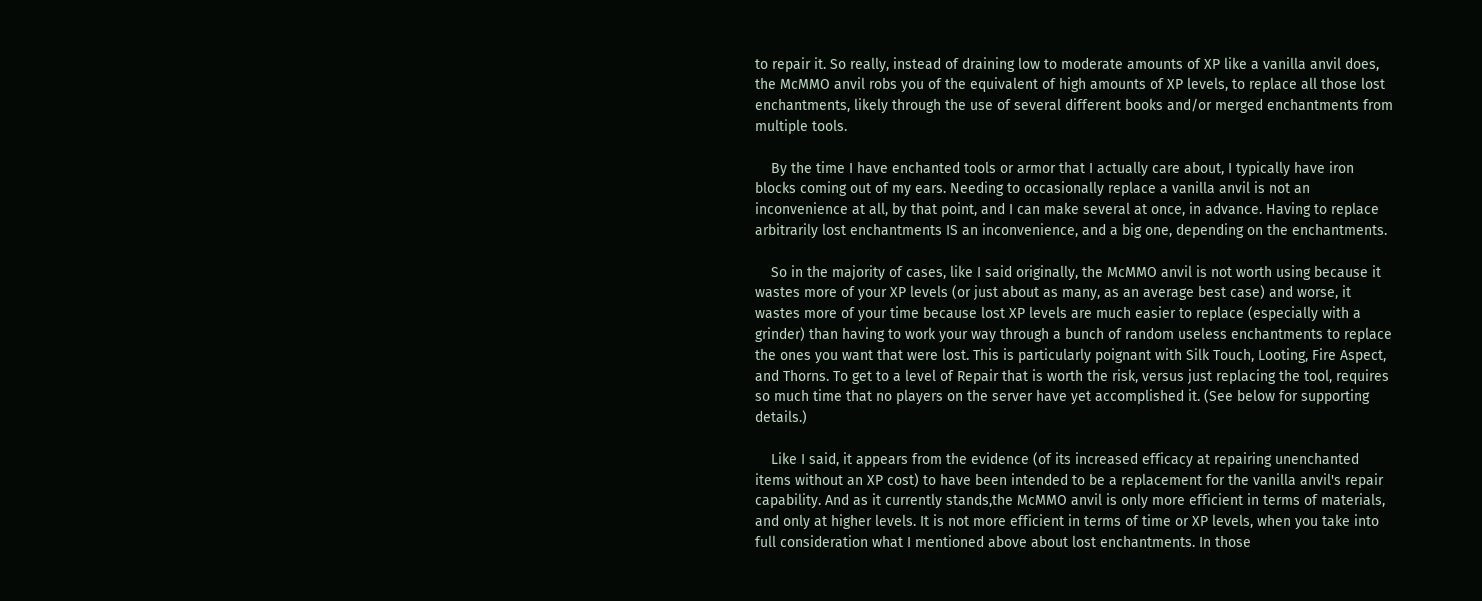to repair it. So really, instead of draining low to moderate amounts of XP like a vanilla anvil does, the McMMO anvil robs you of the equivalent of high amounts of XP levels, to replace all those lost enchantments, likely through the use of several different books and/or merged enchantments from multiple tools.

    By the time I have enchanted tools or armor that I actually care about, I typically have iron blocks coming out of my ears. Needing to occasionally replace a vanilla anvil is not an inconvenience at all, by that point, and I can make several at once, in advance. Having to replace arbitrarily lost enchantments IS an inconvenience, and a big one, depending on the enchantments.

    So in the majority of cases, like I said originally, the McMMO anvil is not worth using because it wastes more of your XP levels (or just about as many, as an average best case) and worse, it wastes more of your time because lost XP levels are much easier to replace (especially with a grinder) than having to work your way through a bunch of random useless enchantments to replace the ones you want that were lost. This is particularly poignant with Silk Touch, Looting, Fire Aspect, and Thorns. To get to a level of Repair that is worth the risk, versus just replacing the tool, requires so much time that no players on the server have yet accomplished it. (See below for supporting details.)

    Like I said, it appears from the evidence (of its increased efficacy at repairing unenchanted items without an XP cost) to have been intended to be a replacement for the vanilla anvil's repair capability. And as it currently stands,the McMMO anvil is only more efficient in terms of materials, and only at higher levels. It is not more efficient in terms of time or XP levels, when you take into full consideration what I mentioned above about lost enchantments. In those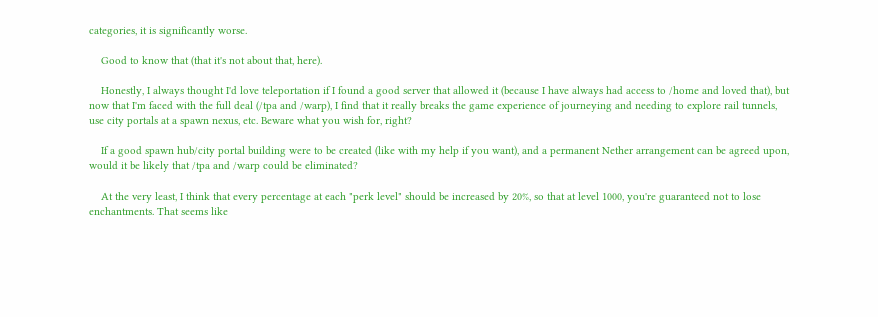categories, it is significantly worse.

    Good to know that (that it's not about that, here).

    Honestly, I always thought I'd love teleportation if I found a good server that allowed it (because I have always had access to /home and loved that), but now that I'm faced with the full deal (/tpa and /warp), I find that it really breaks the game experience of journeying and needing to explore rail tunnels, use city portals at a spawn nexus, etc. Beware what you wish for, right?

    If a good spawn hub/city portal building were to be created (like with my help if you want), and a permanent Nether arrangement can be agreed upon, would it be likely that /tpa and /warp could be eliminated?

    At the very least, I think that every percentage at each "perk level" should be increased by 20%, so that at level 1000, you're guaranteed not to lose enchantments. That seems like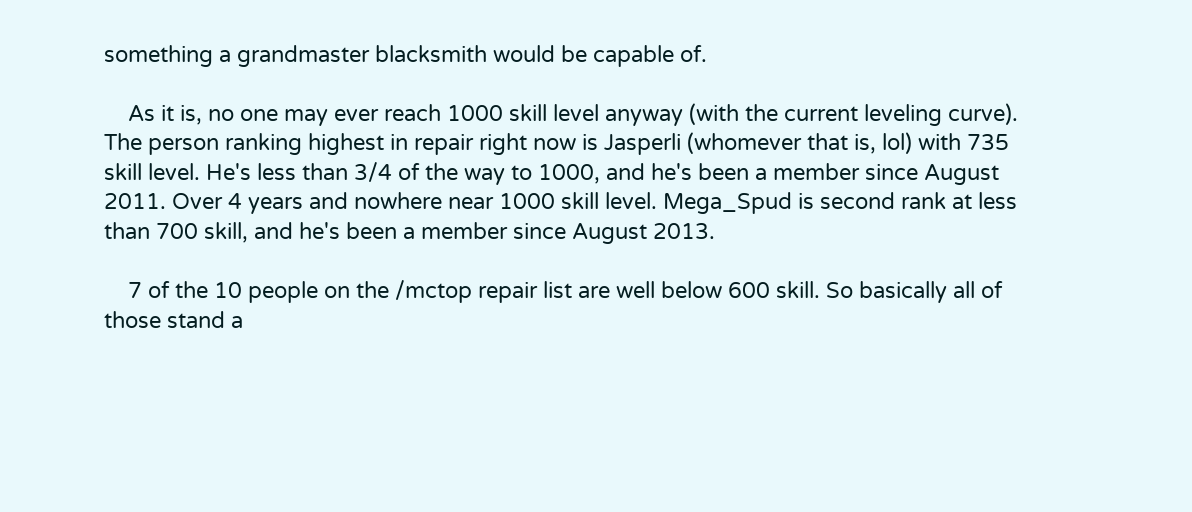something a grandmaster blacksmith would be capable of.

    As it is, no one may ever reach 1000 skill level anyway (with the current leveling curve). The person ranking highest in repair right now is Jasperli (whomever that is, lol) with 735 skill level. He's less than 3/4 of the way to 1000, and he's been a member since August 2011. Over 4 years and nowhere near 1000 skill level. Mega_Spud is second rank at less than 700 skill, and he's been a member since August 2013.

    7 of the 10 people on the /mctop repair list are well below 600 skill. So basically all of those stand a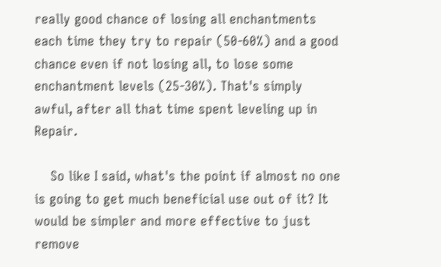really good chance of losing all enchantments each time they try to repair (50-60%) and a good chance even if not losing all, to lose some enchantment levels (25-30%). That's simply awful, after all that time spent leveling up in Repair.

    So like I said, what's the point if almost no one is going to get much beneficial use out of it? It would be simpler and more effective to just remove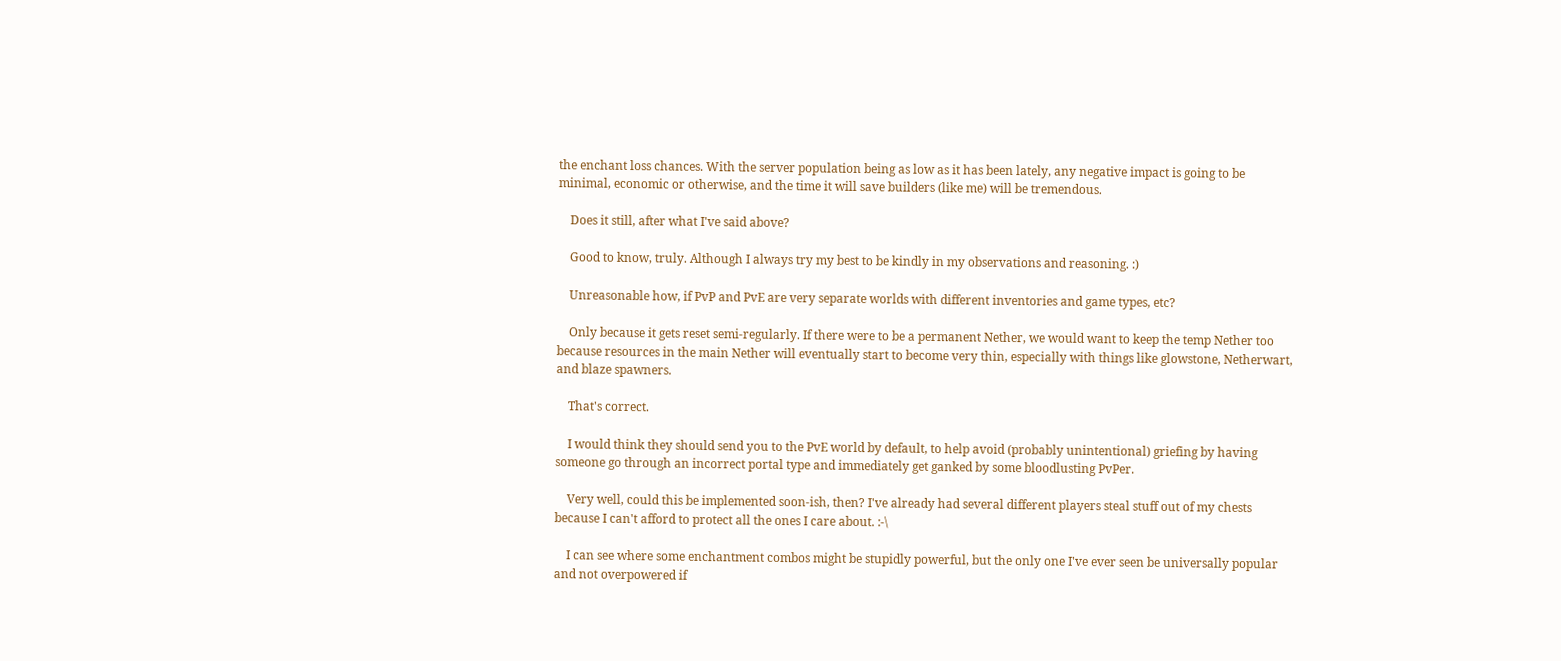the enchant loss chances. With the server population being as low as it has been lately, any negative impact is going to be minimal, economic or otherwise, and the time it will save builders (like me) will be tremendous.

    Does it still, after what I've said above?

    Good to know, truly. Although I always try my best to be kindly in my observations and reasoning. :)

    Unreasonable how, if PvP and PvE are very separate worlds with different inventories and game types, etc?

    Only because it gets reset semi-regularly. If there were to be a permanent Nether, we would want to keep the temp Nether too because resources in the main Nether will eventually start to become very thin, especially with things like glowstone, Netherwart, and blaze spawners.

    That's correct.

    I would think they should send you to the PvE world by default, to help avoid (probably unintentional) griefing by having someone go through an incorrect portal type and immediately get ganked by some bloodlusting PvPer.

    Very well, could this be implemented soon-ish, then? I've already had several different players steal stuff out of my chests because I can't afford to protect all the ones I care about. :-\

    I can see where some enchantment combos might be stupidly powerful, but the only one I've ever seen be universally popular and not overpowered if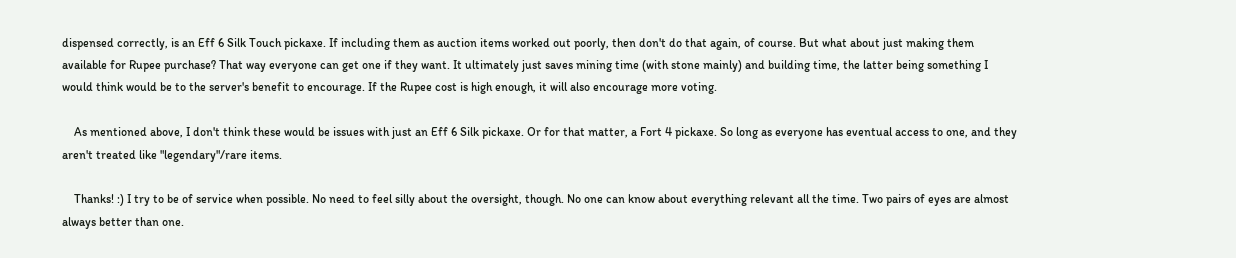dispensed correctly, is an Eff 6 Silk Touch pickaxe. If including them as auction items worked out poorly, then don't do that again, of course. But what about just making them available for Rupee purchase? That way everyone can get one if they want. It ultimately just saves mining time (with stone mainly) and building time, the latter being something I would think would be to the server's benefit to encourage. If the Rupee cost is high enough, it will also encourage more voting.

    As mentioned above, I don't think these would be issues with just an Eff 6 Silk pickaxe. Or for that matter, a Fort 4 pickaxe. So long as everyone has eventual access to one, and they aren't treated like "legendary"/rare items.

    Thanks! :) I try to be of service when possible. No need to feel silly about the oversight, though. No one can know about everything relevant all the time. Two pairs of eyes are almost always better than one.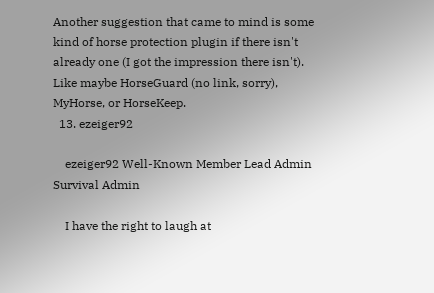Another suggestion that came to mind is some kind of horse protection plugin if there isn't already one (I got the impression there isn't). Like maybe HorseGuard (no link, sorry), MyHorse, or HorseKeep.
  13. ezeiger92

    ezeiger92 Well-Known Member Lead Admin Survival Admin

    I have the right to laugh at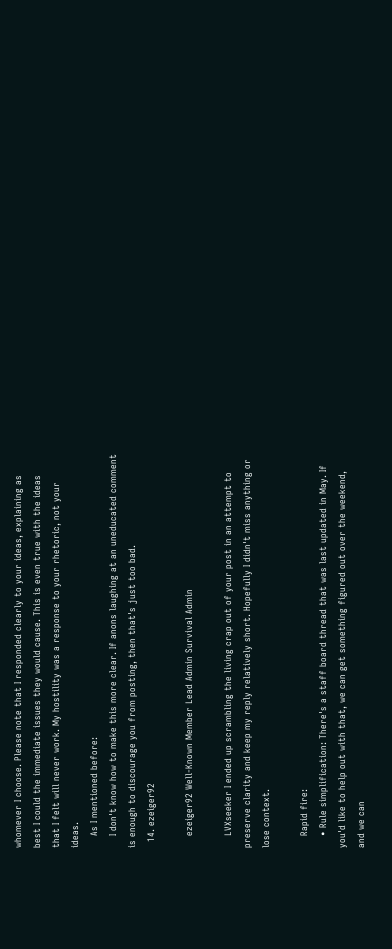whomever I choose. Please note that I responded clearly to your ideas, explaining as best I could the immediate issues they would cause. This is even true with the ideas that I felt will never work. My hostility was a response to your rhetoric, not your ideas.
    As I mentioned before:
    I don't know how to make this more clear. If anons laughing at an uneducated comment is enough to discourage you from posting, then that's just too bad.
  14. ezeiger92

    ezeiger92 Well-Known Member Lead Admin Survival Admin

    LVXseeker I ended up scrambling the living crap out of your post in an attempt to preserve clarity and keep my reply relatively short. Hopefully I didn't miss anything or lose context.

    Rapid fire:
    • Rule simplification: There's a staff board thread that was last updated in May. If you'd like to help out with that, we can get something figured out over the weekend, and we can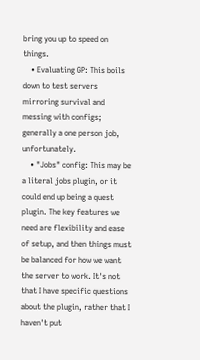bring you up to speed on things.
    • Evaluating GP: This boils down to test servers mirroring survival and messing with configs; generally a one person job, unfortunately.
    • "Jobs" config: This may be a literal jobs plugin, or it could end up being a quest plugin. The key features we need are flexibility and ease of setup, and then things must be balanced for how we want the server to work. It's not that I have specific questions about the plugin, rather that I haven't put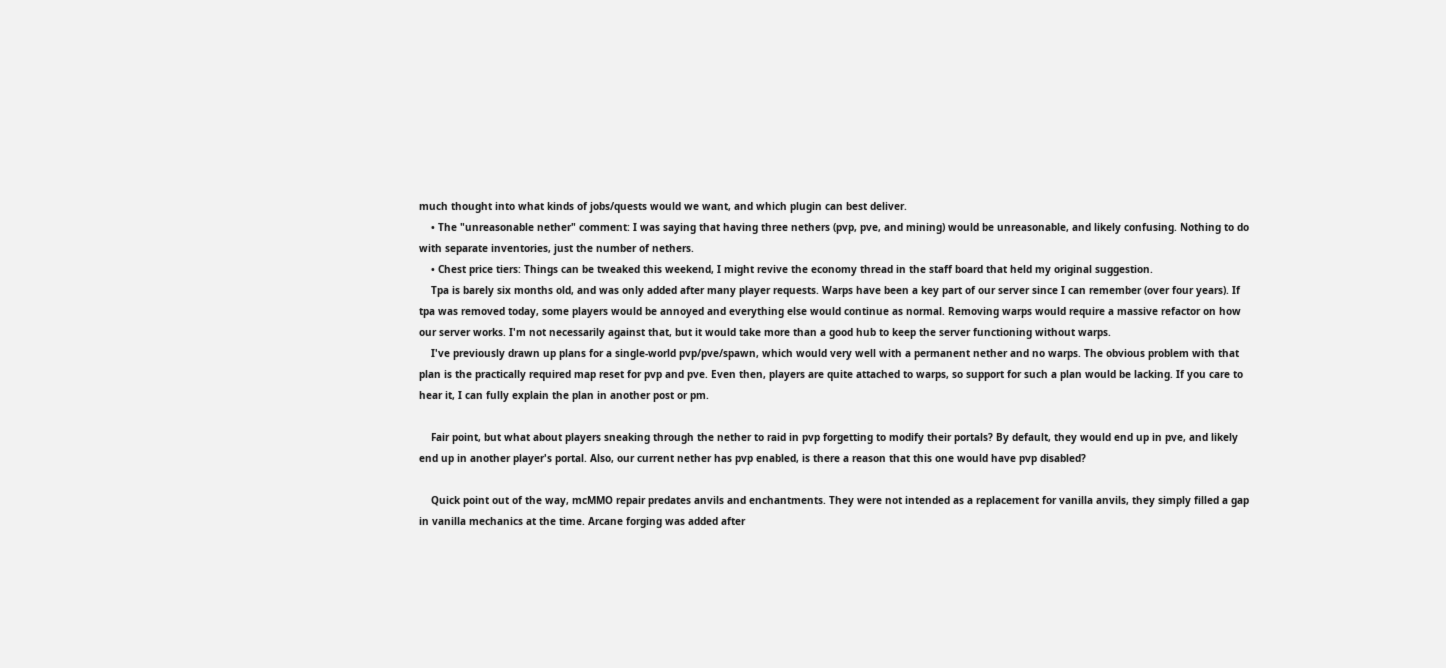much thought into what kinds of jobs/quests would we want, and which plugin can best deliver.
    • The "unreasonable nether" comment: I was saying that having three nethers (pvp, pve, and mining) would be unreasonable, and likely confusing. Nothing to do with separate inventories, just the number of nethers.
    • Chest price tiers: Things can be tweaked this weekend, I might revive the economy thread in the staff board that held my original suggestion.
    Tpa is barely six months old, and was only added after many player requests. Warps have been a key part of our server since I can remember (over four years). If tpa was removed today, some players would be annoyed and everything else would continue as normal. Removing warps would require a massive refactor on how our server works. I'm not necessarily against that, but it would take more than a good hub to keep the server functioning without warps.
    I've previously drawn up plans for a single-world pvp/pve/spawn, which would very well with a permanent nether and no warps. The obvious problem with that plan is the practically required map reset for pvp and pve. Even then, players are quite attached to warps, so support for such a plan would be lacking. If you care to hear it, I can fully explain the plan in another post or pm.

    Fair point, but what about players sneaking through the nether to raid in pvp forgetting to modify their portals? By default, they would end up in pve, and likely end up in another player's portal. Also, our current nether has pvp enabled, is there a reason that this one would have pvp disabled?

    Quick point out of the way, mcMMO repair predates anvils and enchantments. They were not intended as a replacement for vanilla anvils, they simply filled a gap in vanilla mechanics at the time. Arcane forging was added after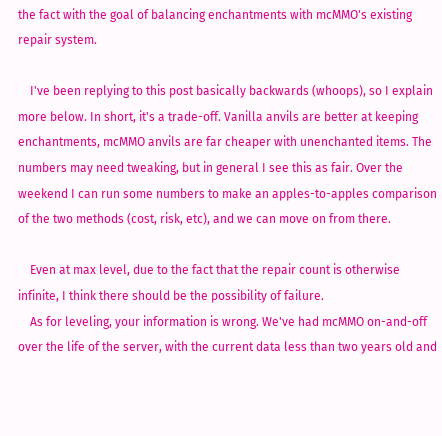the fact with the goal of balancing enchantments with mcMMO's existing repair system.

    I've been replying to this post basically backwards (whoops), so I explain more below. In short, it's a trade-off. Vanilla anvils are better at keeping enchantments, mcMMO anvils are far cheaper with unenchanted items. The numbers may need tweaking, but in general I see this as fair. Over the weekend I can run some numbers to make an apples-to-apples comparison of the two methods (cost, risk, etc), and we can move on from there.

    Even at max level, due to the fact that the repair count is otherwise infinite, I think there should be the possibility of failure.
    As for leveling, your information is wrong. We've had mcMMO on-and-off over the life of the server, with the current data less than two years old and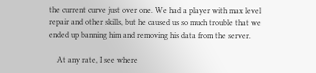the current curve just over one. We had a player with max level repair and other skills, but he caused us so much trouble that we ended up banning him and removing his data from the server.

    At any rate, I see where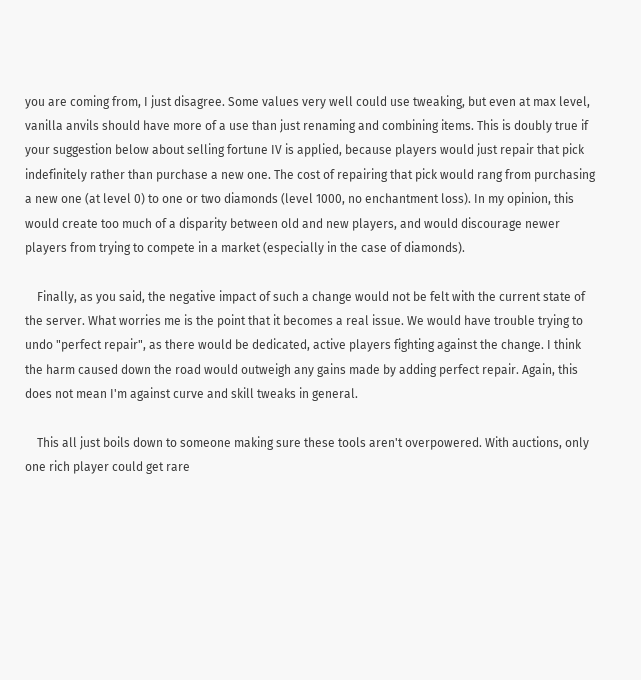you are coming from, I just disagree. Some values very well could use tweaking, but even at max level, vanilla anvils should have more of a use than just renaming and combining items. This is doubly true if your suggestion below about selling fortune IV is applied, because players would just repair that pick indefinitely rather than purchase a new one. The cost of repairing that pick would rang from purchasing a new one (at level 0) to one or two diamonds (level 1000, no enchantment loss). In my opinion, this would create too much of a disparity between old and new players, and would discourage newer players from trying to compete in a market (especially in the case of diamonds).

    Finally, as you said, the negative impact of such a change would not be felt with the current state of the server. What worries me is the point that it becomes a real issue. We would have trouble trying to undo "perfect repair", as there would be dedicated, active players fighting against the change. I think the harm caused down the road would outweigh any gains made by adding perfect repair. Again, this does not mean I'm against curve and skill tweaks in general.

    This all just boils down to someone making sure these tools aren't overpowered. With auctions, only one rich player could get rare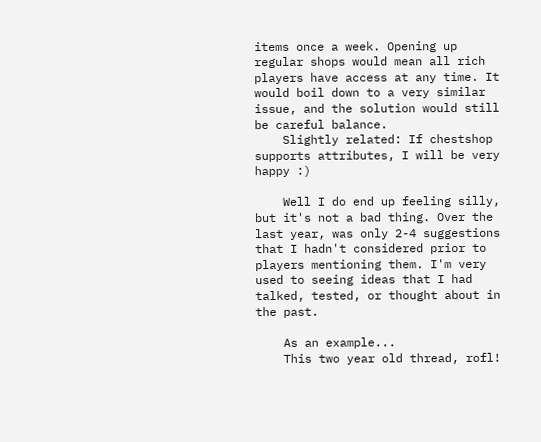items once a week. Opening up regular shops would mean all rich players have access at any time. It would boil down to a very similar issue, and the solution would still be careful balance.
    Slightly related: If chestshop supports attributes, I will be very happy :)

    Well I do end up feeling silly, but it's not a bad thing. Over the last year, was only 2-4 suggestions that I hadn't considered prior to players mentioning them. I'm very used to seeing ideas that I had talked, tested, or thought about in the past.

    As an example...
    This two year old thread, rofl!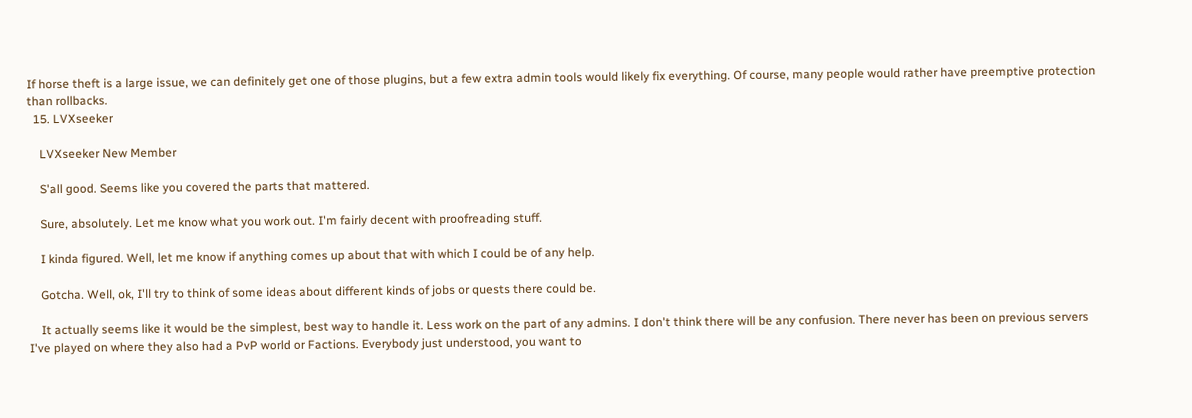If horse theft is a large issue, we can definitely get one of those plugins, but a few extra admin tools would likely fix everything. Of course, many people would rather have preemptive protection than rollbacks.
  15. LVXseeker

    LVXseeker New Member

    S'all good. Seems like you covered the parts that mattered.

    Sure, absolutely. Let me know what you work out. I'm fairly decent with proofreading stuff.

    I kinda figured. Well, let me know if anything comes up about that with which I could be of any help.

    Gotcha. Well, ok, I'll try to think of some ideas about different kinds of jobs or quests there could be.

    It actually seems like it would be the simplest, best way to handle it. Less work on the part of any admins. I don't think there will be any confusion. There never has been on previous servers I've played on where they also had a PvP world or Factions. Everybody just understood, you want to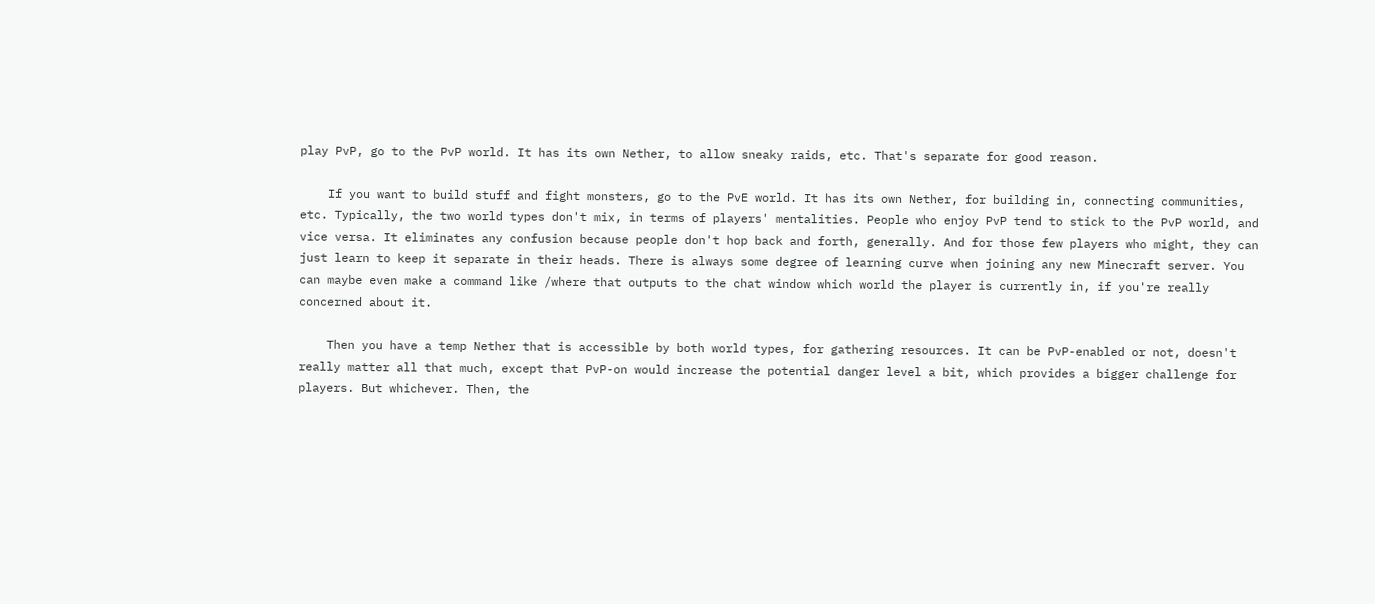play PvP, go to the PvP world. It has its own Nether, to allow sneaky raids, etc. That's separate for good reason.

    If you want to build stuff and fight monsters, go to the PvE world. It has its own Nether, for building in, connecting communities, etc. Typically, the two world types don't mix, in terms of players' mentalities. People who enjoy PvP tend to stick to the PvP world, and vice versa. It eliminates any confusion because people don't hop back and forth, generally. And for those few players who might, they can just learn to keep it separate in their heads. There is always some degree of learning curve when joining any new Minecraft server. You can maybe even make a command like /where that outputs to the chat window which world the player is currently in, if you're really concerned about it.

    Then you have a temp Nether that is accessible by both world types, for gathering resources. It can be PvP-enabled or not, doesn't really matter all that much, except that PvP-on would increase the potential danger level a bit, which provides a bigger challenge for players. But whichever. Then, the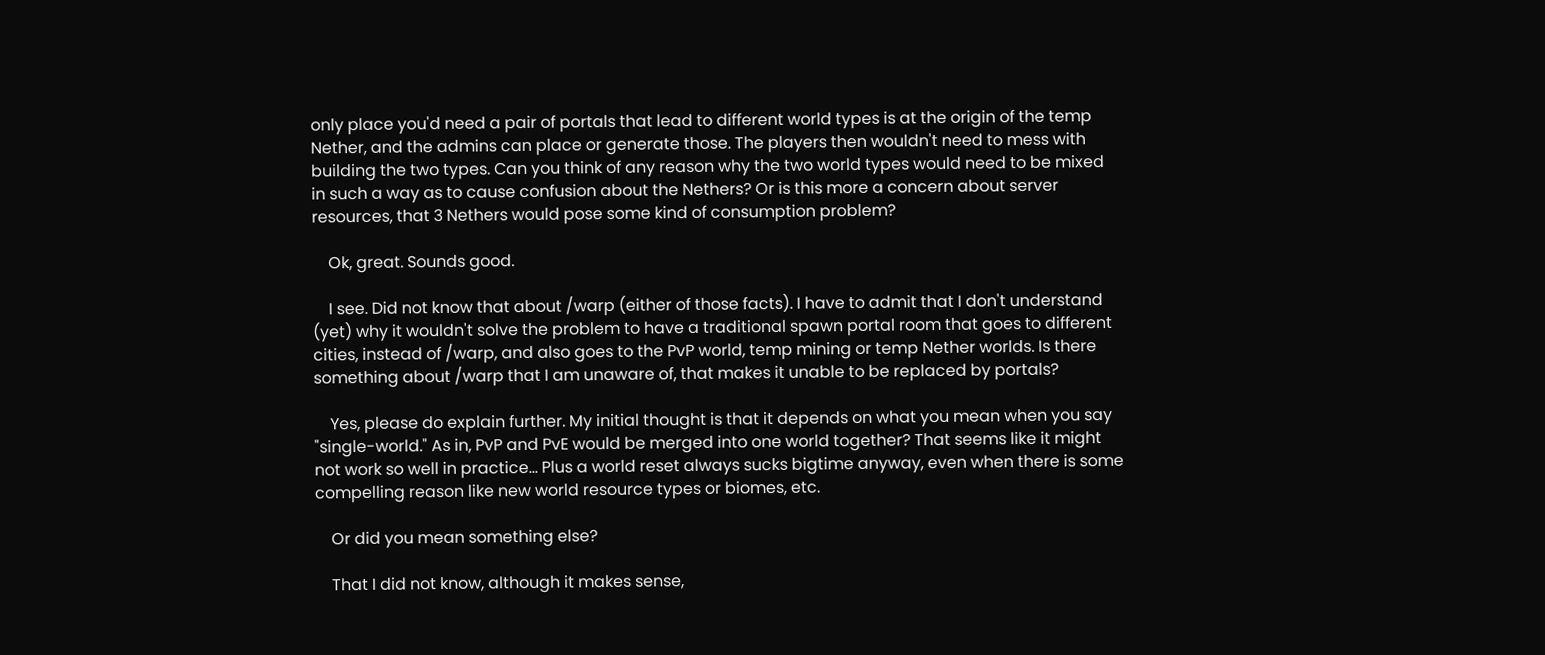only place you'd need a pair of portals that lead to different world types is at the origin of the temp Nether, and the admins can place or generate those. The players then wouldn't need to mess with building the two types. Can you think of any reason why the two world types would need to be mixed in such a way as to cause confusion about the Nethers? Or is this more a concern about server resources, that 3 Nethers would pose some kind of consumption problem?

    Ok, great. Sounds good.

    I see. Did not know that about /warp (either of those facts). I have to admit that I don't understand (yet) why it wouldn't solve the problem to have a traditional spawn portal room that goes to different cities, instead of /warp, and also goes to the PvP world, temp mining or temp Nether worlds. Is there something about /warp that I am unaware of, that makes it unable to be replaced by portals?

    Yes, please do explain further. My initial thought is that it depends on what you mean when you say "single-world." As in, PvP and PvE would be merged into one world together? That seems like it might not work so well in practice... Plus a world reset always sucks bigtime anyway, even when there is some compelling reason like new world resource types or biomes, etc.

    Or did you mean something else?

    That I did not know, although it makes sense,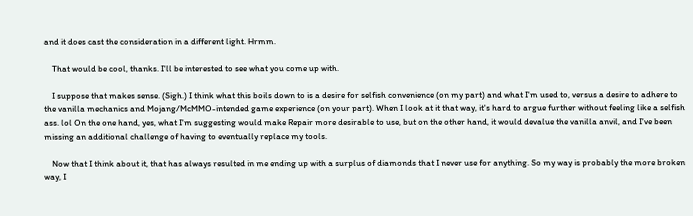and it does cast the consideration in a different light. Hrmm.

    That would be cool, thanks. I'll be interested to see what you come up with.

    I suppose that makes sense. (Sigh.) I think what this boils down to is a desire for selfish convenience (on my part) and what I'm used to, versus a desire to adhere to the vanilla mechanics and Mojang/McMMO-intended game experience (on your part). When I look at it that way, it's hard to argue further without feeling like a selfish ass. lol On the one hand, yes, what I'm suggesting would make Repair more desirable to use, but on the other hand, it would devalue the vanilla anvil, and I've been missing an additional challenge of having to eventually replace my tools.

    Now that I think about it, that has always resulted in me ending up with a surplus of diamonds that I never use for anything. So my way is probably the more broken way, I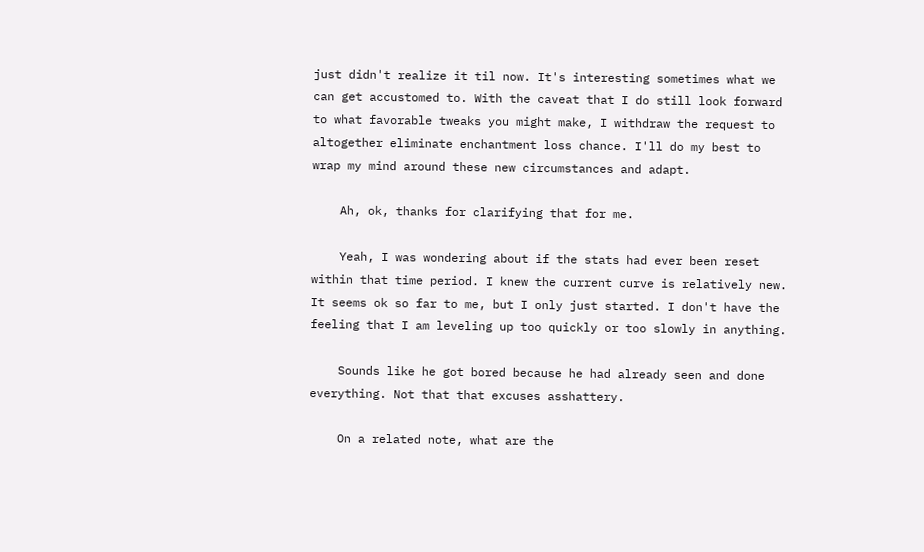just didn't realize it til now. It's interesting sometimes what we can get accustomed to. With the caveat that I do still look forward to what favorable tweaks you might make, I withdraw the request to altogether eliminate enchantment loss chance. I'll do my best to wrap my mind around these new circumstances and adapt.

    Ah, ok, thanks for clarifying that for me.

    Yeah, I was wondering about if the stats had ever been reset within that time period. I knew the current curve is relatively new. It seems ok so far to me, but I only just started. I don't have the feeling that I am leveling up too quickly or too slowly in anything.

    Sounds like he got bored because he had already seen and done everything. Not that that excuses asshattery.

    On a related note, what are the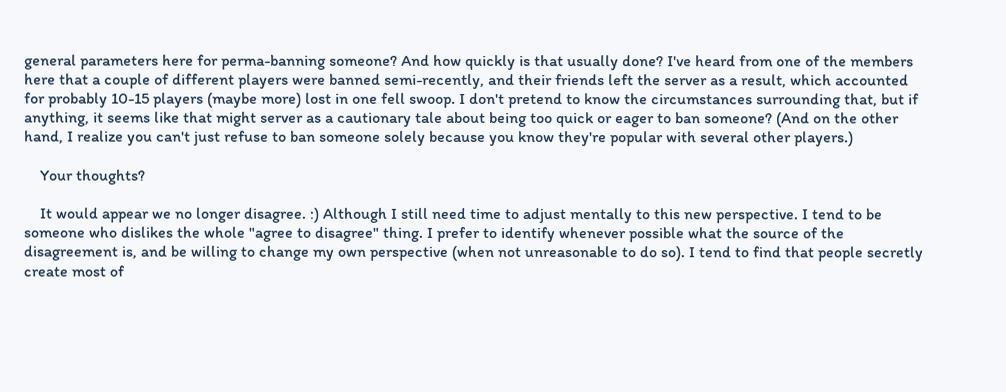general parameters here for perma-banning someone? And how quickly is that usually done? I've heard from one of the members here that a couple of different players were banned semi-recently, and their friends left the server as a result, which accounted for probably 10-15 players (maybe more) lost in one fell swoop. I don't pretend to know the circumstances surrounding that, but if anything, it seems like that might server as a cautionary tale about being too quick or eager to ban someone? (And on the other hand, I realize you can't just refuse to ban someone solely because you know they're popular with several other players.)

    Your thoughts?

    It would appear we no longer disagree. :) Although I still need time to adjust mentally to this new perspective. I tend to be someone who dislikes the whole "agree to disagree" thing. I prefer to identify whenever possible what the source of the disagreement is, and be willing to change my own perspective (when not unreasonable to do so). I tend to find that people secretly create most of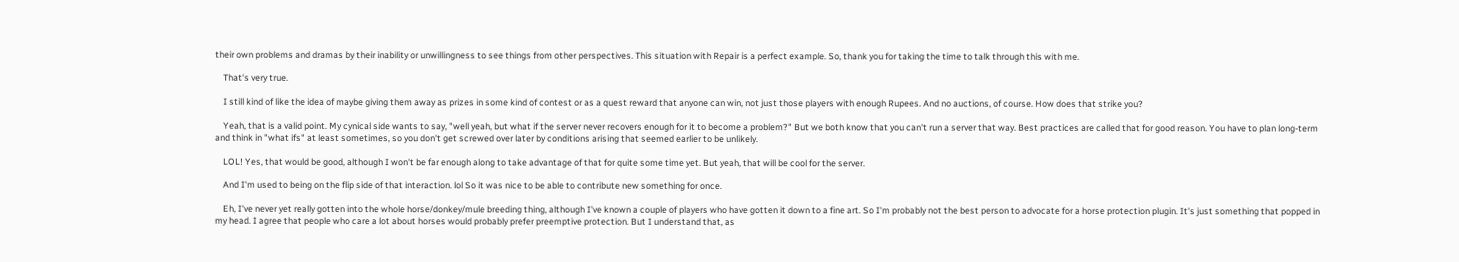their own problems and dramas by their inability or unwillingness to see things from other perspectives. This situation with Repair is a perfect example. So, thank you for taking the time to talk through this with me.

    That's very true.

    I still kind of like the idea of maybe giving them away as prizes in some kind of contest or as a quest reward that anyone can win, not just those players with enough Rupees. And no auctions, of course. How does that strike you?

    Yeah, that is a valid point. My cynical side wants to say, "well yeah, but what if the server never recovers enough for it to become a problem?" But we both know that you can't run a server that way. Best practices are called that for good reason. You have to plan long-term and think in "what ifs" at least sometimes, so you don't get screwed over later by conditions arising that seemed earlier to be unlikely.

    LOL! Yes, that would be good, although I won't be far enough along to take advantage of that for quite some time yet. But yeah, that will be cool for the server.

    And I'm used to being on the flip side of that interaction. lol So it was nice to be able to contribute new something for once.

    Eh, I've never yet really gotten into the whole horse/donkey/mule breeding thing, although I've known a couple of players who have gotten it down to a fine art. So I'm probably not the best person to advocate for a horse protection plugin. It's just something that popped in my head. I agree that people who care a lot about horses would probably prefer preemptive protection. But I understand that, as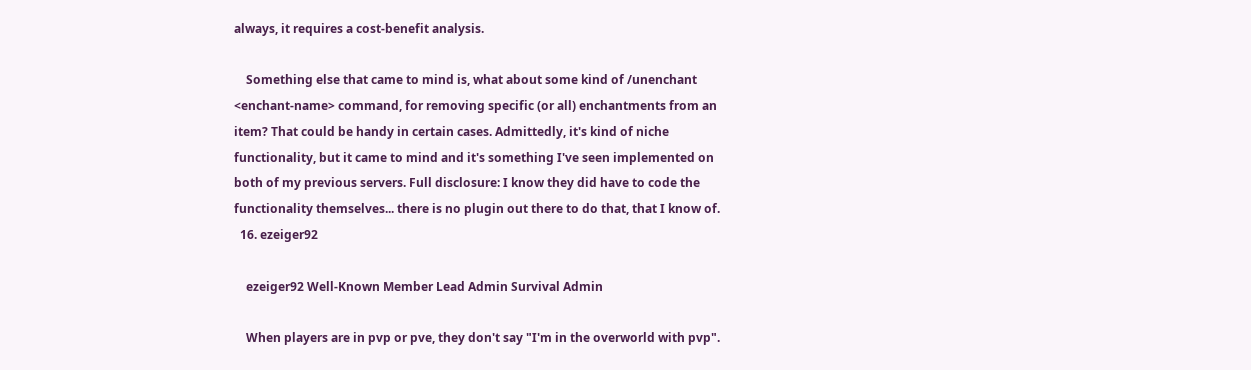always, it requires a cost-benefit analysis.

    Something else that came to mind is, what about some kind of /unenchant <enchant-name> command, for removing specific (or all) enchantments from an item? That could be handy in certain cases. Admittedly, it's kind of niche functionality, but it came to mind and it's something I've seen implemented on both of my previous servers. Full disclosure: I know they did have to code the functionality themselves... there is no plugin out there to do that, that I know of.
  16. ezeiger92

    ezeiger92 Well-Known Member Lead Admin Survival Admin

    When players are in pvp or pve, they don't say "I'm in the overworld with pvp".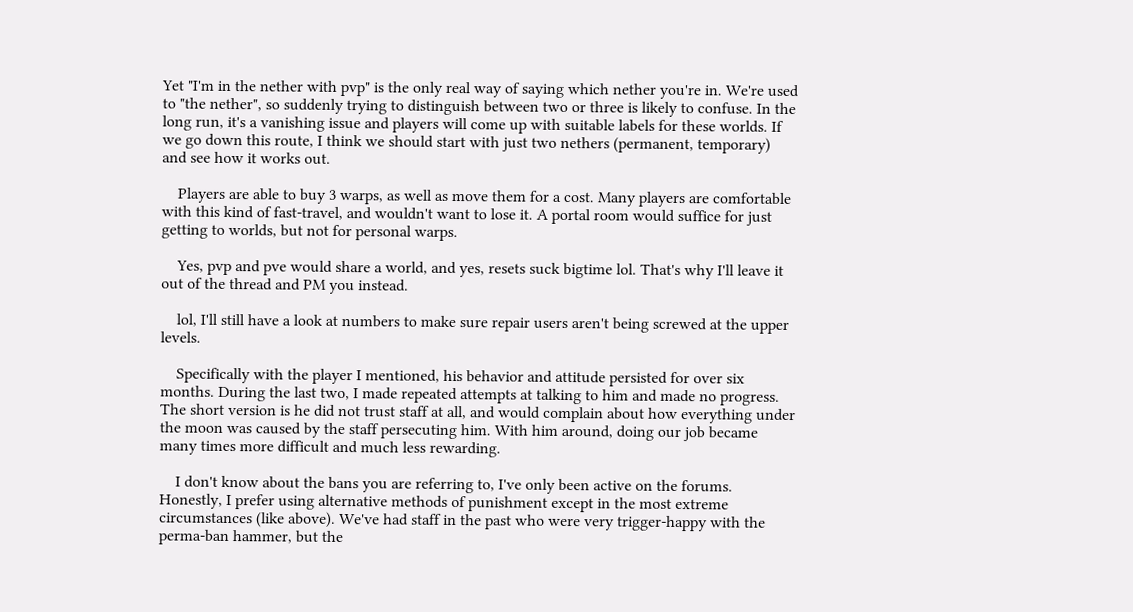Yet "I'm in the nether with pvp" is the only real way of saying which nether you're in. We're used to "the nether", so suddenly trying to distinguish between two or three is likely to confuse. In the long run, it's a vanishing issue and players will come up with suitable labels for these worlds. If we go down this route, I think we should start with just two nethers (permanent, temporary) and see how it works out.

    Players are able to buy 3 warps, as well as move them for a cost. Many players are comfortable with this kind of fast-travel, and wouldn't want to lose it. A portal room would suffice for just getting to worlds, but not for personal warps.

    Yes, pvp and pve would share a world, and yes, resets suck bigtime lol. That's why I'll leave it out of the thread and PM you instead.

    lol, I'll still have a look at numbers to make sure repair users aren't being screwed at the upper levels.

    Specifically with the player I mentioned, his behavior and attitude persisted for over six months. During the last two, I made repeated attempts at talking to him and made no progress. The short version is he did not trust staff at all, and would complain about how everything under the moon was caused by the staff persecuting him. With him around, doing our job became many times more difficult and much less rewarding.

    I don't know about the bans you are referring to, I've only been active on the forums. Honestly, I prefer using alternative methods of punishment except in the most extreme circumstances (like above). We've had staff in the past who were very trigger-happy with the perma-ban hammer, but the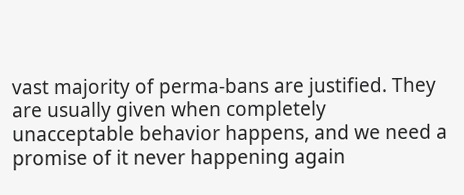vast majority of perma-bans are justified. They are usually given when completely unacceptable behavior happens, and we need a promise of it never happening again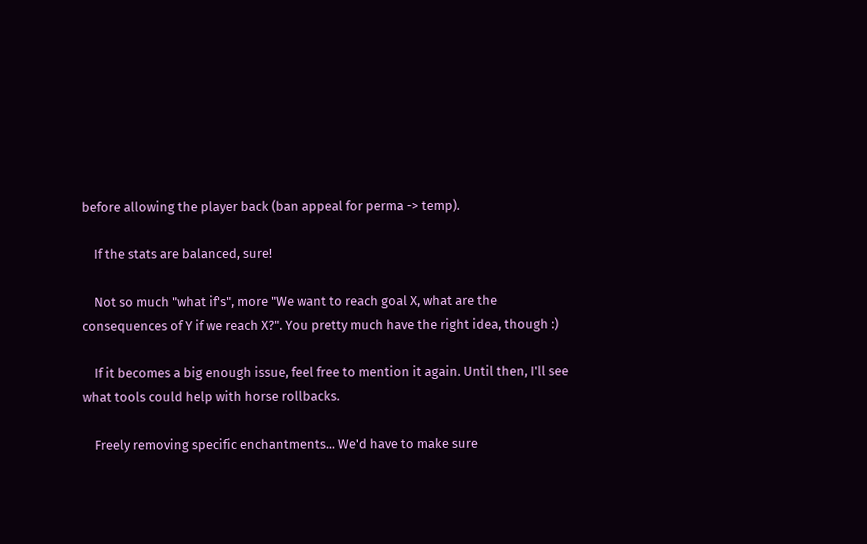before allowing the player back (ban appeal for perma -> temp).

    If the stats are balanced, sure!

    Not so much "what if's", more "We want to reach goal X, what are the consequences of Y if we reach X?". You pretty much have the right idea, though :)

    If it becomes a big enough issue, feel free to mention it again. Until then, I'll see what tools could help with horse rollbacks.

    Freely removing specific enchantments... We'd have to make sure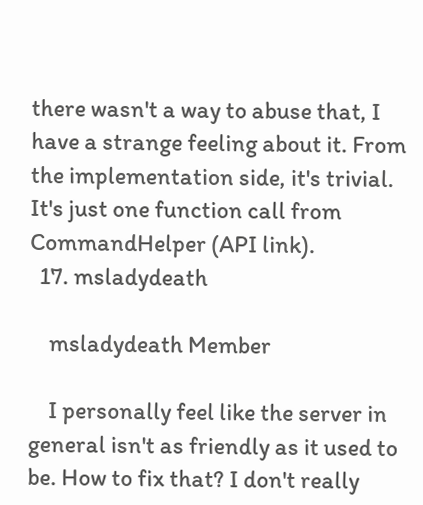there wasn't a way to abuse that, I have a strange feeling about it. From the implementation side, it's trivial. It's just one function call from CommandHelper (API link).
  17. msladydeath

    msladydeath Member

    I personally feel like the server in general isn't as friendly as it used to be. How to fix that? I don't really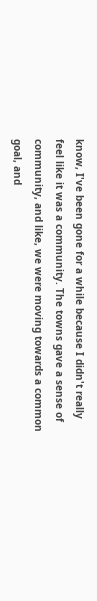know, I've been gone for a while because I didn't really feel like it was a community. The towns gave a sense of community, and like, we were moving towards a common goal, and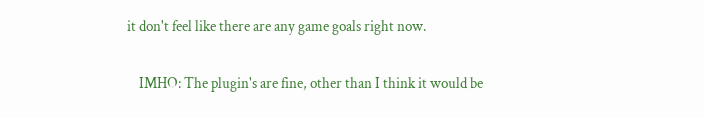it don't feel like there are any game goals right now.

    IMHO: The plugin's are fine, other than I think it would be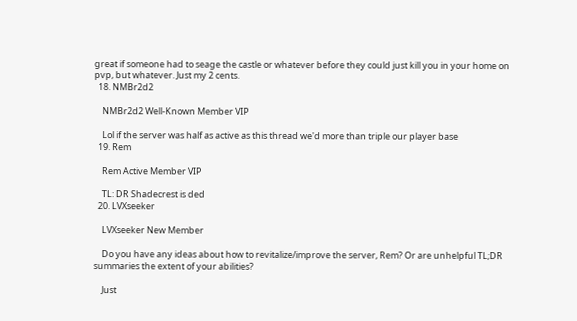great if someone had to seage the castle or whatever before they could just kill you in your home on pvp, but whatever. Just my 2 cents.
  18. NMBr2d2

    NMBr2d2 Well-Known Member VIP

    Lol if the server was half as active as this thread we'd more than triple our player base
  19. Rem

    Rem Active Member VIP

    TL: DR Shadecrest is ded
  20. LVXseeker

    LVXseeker New Member

    Do you have any ideas about how to revitalize/improve the server, Rem? Or are unhelpful TL;DR summaries the extent of your abilities?

    Just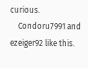curious.
    Condoru7991 and ezeiger92 like this.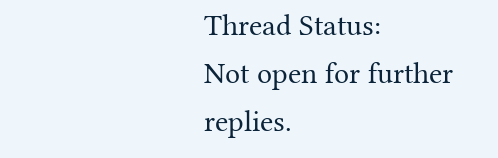Thread Status:
Not open for further replies.